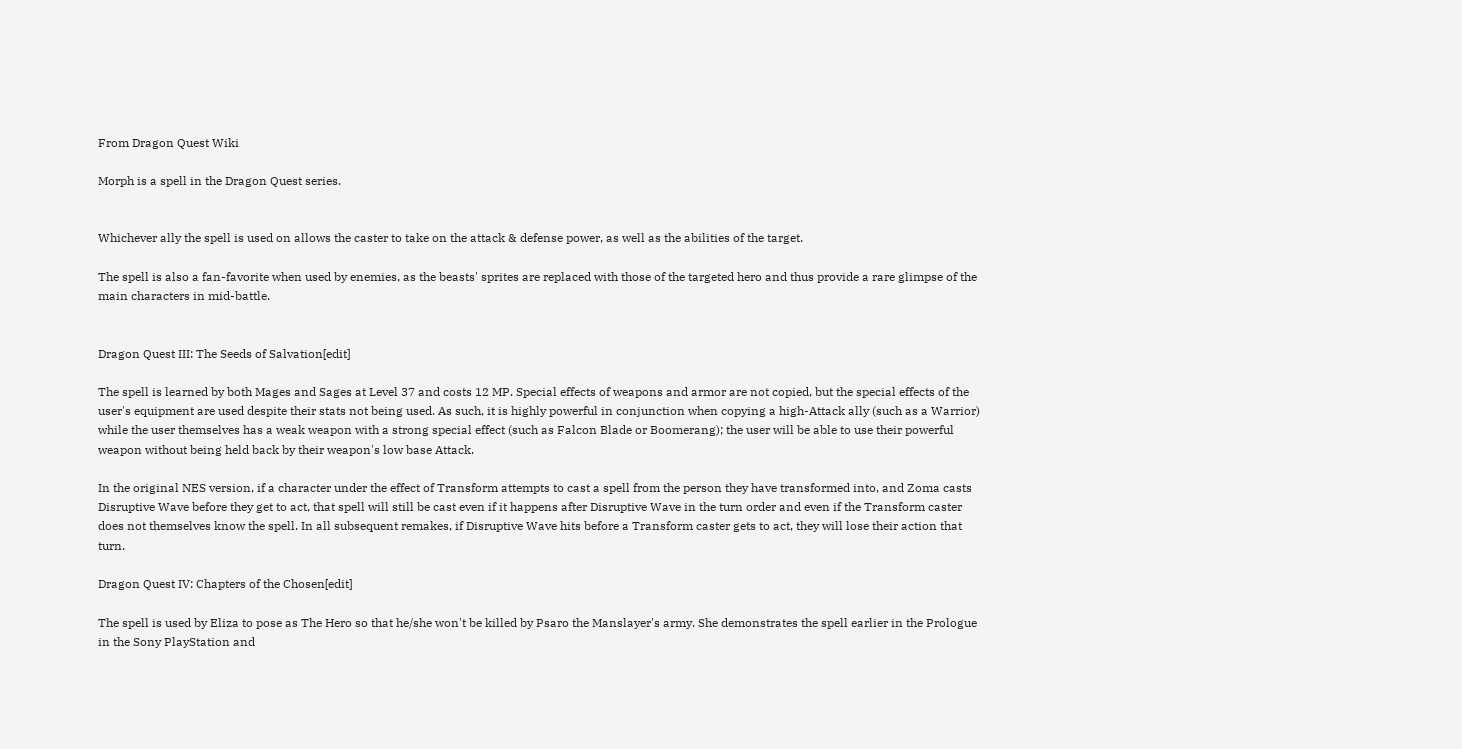From Dragon Quest Wiki

Morph is a spell in the Dragon Quest series.


Whichever ally the spell is used on allows the caster to take on the attack & defense power, as well as the abilities of the target.

The spell is also a fan-favorite when used by enemies, as the beasts' sprites are replaced with those of the targeted hero and thus provide a rare glimpse of the main characters in mid-battle.


Dragon Quest III: The Seeds of Salvation[edit]

The spell is learned by both Mages and Sages at Level 37 and costs 12 MP. Special effects of weapons and armor are not copied, but the special effects of the user's equipment are used despite their stats not being used. As such, it is highly powerful in conjunction when copying a high-Attack ally (such as a Warrior) while the user themselves has a weak weapon with a strong special effect (such as Falcon Blade or Boomerang); the user will be able to use their powerful weapon without being held back by their weapon's low base Attack.

In the original NES version, if a character under the effect of Transform attempts to cast a spell from the person they have transformed into, and Zoma casts Disruptive Wave before they get to act, that spell will still be cast even if it happens after Disruptive Wave in the turn order and even if the Transform caster does not themselves know the spell. In all subsequent remakes, if Disruptive Wave hits before a Transform caster gets to act, they will lose their action that turn.

Dragon Quest IV: Chapters of the Chosen[edit]

The spell is used by Eliza to pose as The Hero so that he/she won't be killed by Psaro the Manslayer's army. She demonstrates the spell earlier in the Prologue in the Sony PlayStation and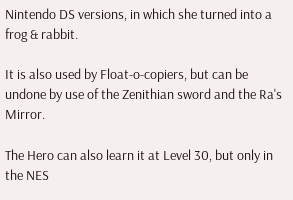Nintendo DS versions, in which she turned into a frog & rabbit.

It is also used by Float-o-copiers, but can be undone by use of the Zenithian sword and the Ra's Mirror.

The Hero can also learn it at Level 30, but only in the NES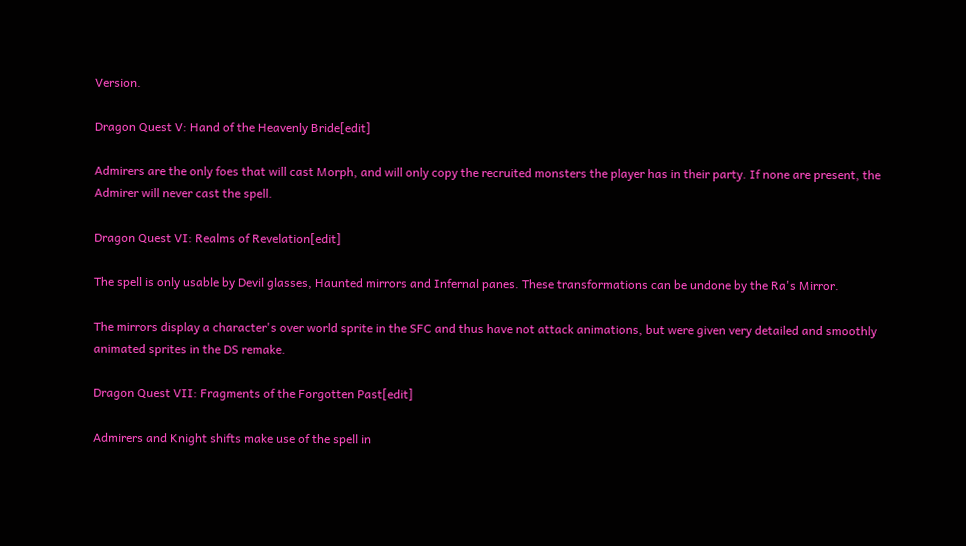Version.

Dragon Quest V: Hand of the Heavenly Bride[edit]

Admirers are the only foes that will cast Morph, and will only copy the recruited monsters the player has in their party. If none are present, the Admirer will never cast the spell.

Dragon Quest VI: Realms of Revelation[edit]

The spell is only usable by Devil glasses, Haunted mirrors and Infernal panes. These transformations can be undone by the Ra's Mirror.

The mirrors display a character's over world sprite in the SFC and thus have not attack animations, but were given very detailed and smoothly animated sprites in the DS remake.

Dragon Quest VII: Fragments of the Forgotten Past[edit]

Admirers and Knight shifts make use of the spell in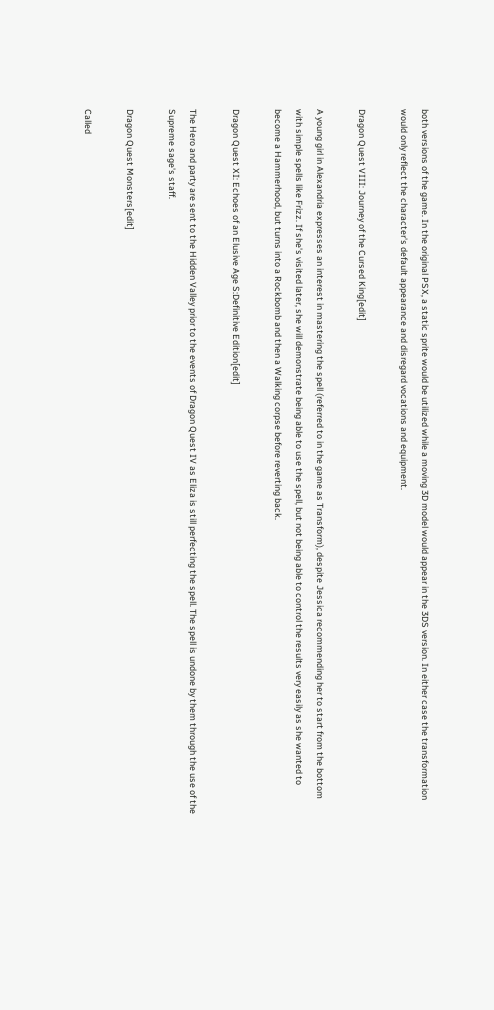both versions of the game. In the original PSX, a static sprite would be utilized while a moving 3D model would appear in the 3DS version. In either case the transformation would only reflect the character's default appearance and disregard vocations and equipment.

Dragon Quest VIII: Journey of the Cursed King[edit]

A young girl in Alexandria expresses an interest in mastering the spell (referred to in the game as Transform), despite Jessica recommending her to start from the bottom with simple spells like Frizz. If she's visited later, she will demonstrate being able to use the spell, but not being able to control the results very easily as she wanted to become a Hammerhood, but turns into a Rockbomb and then a Walking corpse before reverting back.

Dragon Quest XI: Echoes of an Elusive Age S:Definitive Edition[edit]

The Hero and party are sent to the Hidden Valley prior to the events of Dragon Quest IV as Eliza is still perfecting the spell. The spell is undone by them through the use of the Supreme sage's staff.

Dragon Quest Monsters[edit]

Called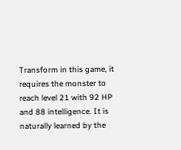Transform in this game, it requires the monster to reach level 21 with 92 HP and 88 intelligence. It is naturally learned by the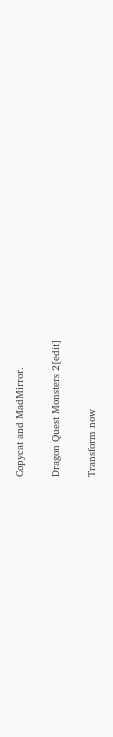Copycat and MadMirror.

Dragon Quest Monsters 2[edit]

Transform now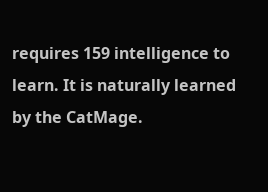requires 159 intelligence to learn. It is naturally learned by the CatMage.